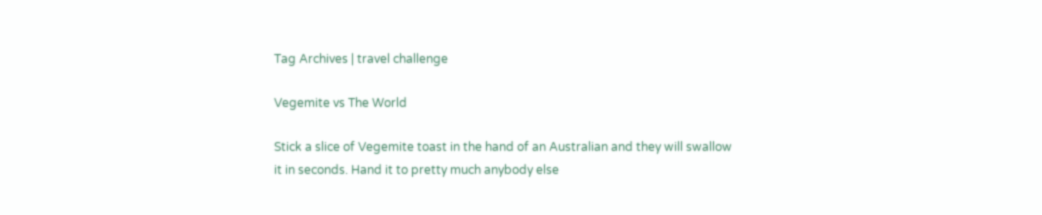Tag Archives | travel challenge

Vegemite vs The World

Stick a slice of Vegemite toast in the hand of an Australian and they will swallow it in seconds. Hand it to pretty much anybody else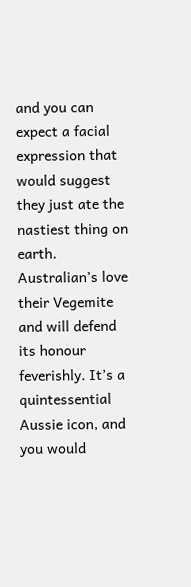and you can expect a facial expression that would suggest they just ate the nastiest thing on earth. Australian’s love their Vegemite and will defend its honour feverishly. It’s a quintessential Aussie icon, and you would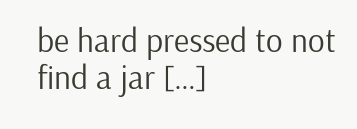be hard pressed to not find a jar […]